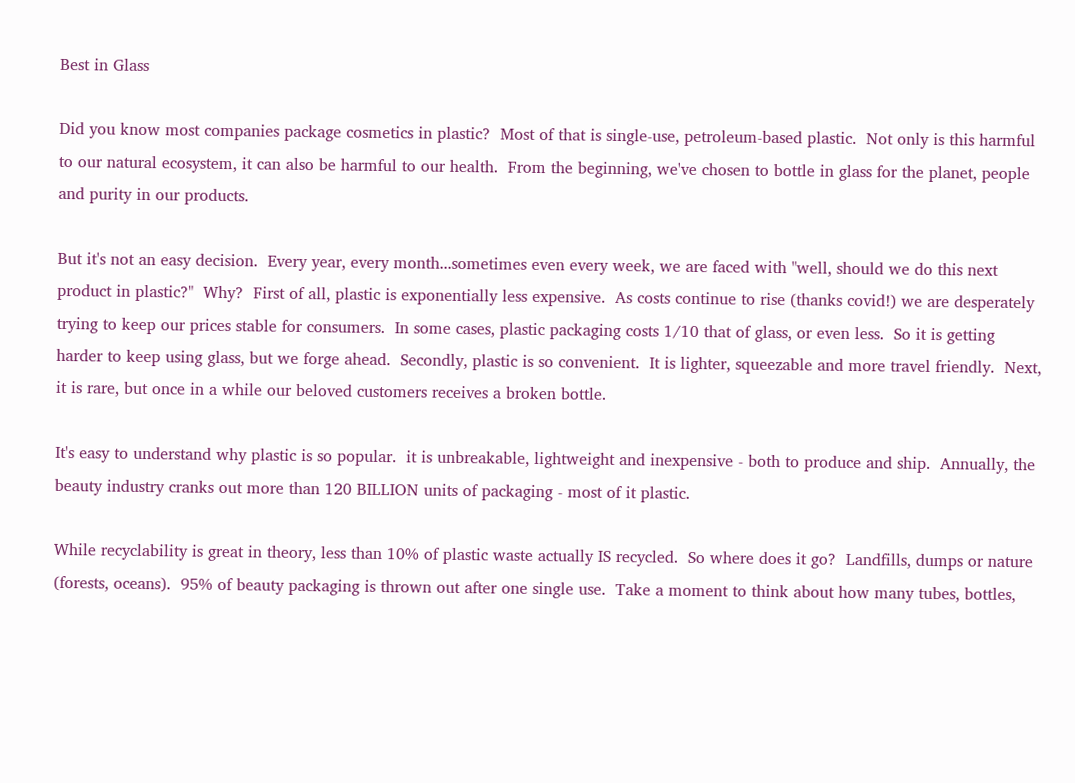Best in Glass

Did you know most companies package cosmetics in plastic?  Most of that is single-use, petroleum-based plastic.  Not only is this harmful to our natural ecosystem, it can also be harmful to our health.  From the beginning, we've chosen to bottle in glass for the planet, people and purity in our products.

But it's not an easy decision.  Every year, every month...sometimes even every week, we are faced with "well, should we do this next product in plastic?"  Why?  First of all, plastic is exponentially less expensive.  As costs continue to rise (thanks covid!) we are desperately trying to keep our prices stable for consumers.  In some cases, plastic packaging costs 1/10 that of glass, or even less.  So it is getting harder to keep using glass, but we forge ahead.  Secondly, plastic is so convenient.  It is lighter, squeezable and more travel friendly.  Next, it is rare, but once in a while our beloved customers receives a broken bottle.

It's easy to understand why plastic is so popular.  it is unbreakable, lightweight and inexpensive - both to produce and ship.  Annually, the beauty industry cranks out more than 120 BILLION units of packaging - most of it plastic.

While recyclability is great in theory, less than 10% of plastic waste actually IS recycled.  So where does it go?  Landfills, dumps or nature (forests, oceans).  95% of beauty packaging is thrown out after one single use.  Take a moment to think about how many tubes, bottles,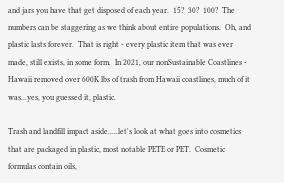and jars you have that get disposed of each year.  15?  30?  100?  The numbers can be staggering as we think about entire populations.  Oh, and plastic lasts forever.  That is right - every plastic item that was ever made, still exists, in some form.  In 2021, our nonSustainable Coastlines - Hawaii removed over 600K lbs of trash from Hawaii coastlines, much of it was...yes, you guessed it, plastic.

Trash and landfill impact aside.....let's look at what goes into cosmetics that are packaged in plastic, most notable PETE or PET.  Cosmetic formulas contain oils,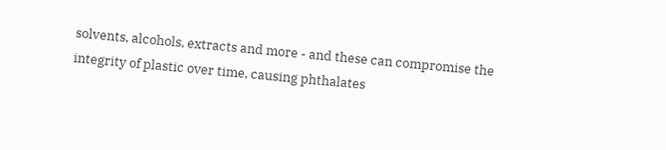solvents, alcohols, extracts and more - and these can compromise the integrity of plastic over time, causing phthalates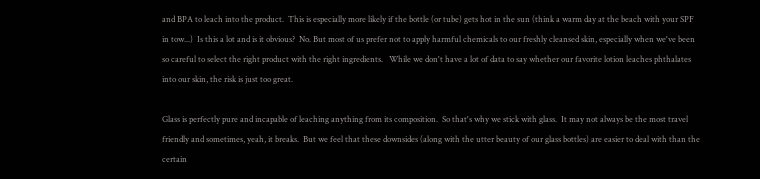and BPA to leach into the product.  This is especially more likely if the bottle (or tube) gets hot in the sun (think a warm day at the beach with your SPF in tow...)  Is this a lot and is it obvious?  No. But most of us prefer not to apply harmful chemicals to our freshly cleansed skin, especially when we've been so careful to select the right product with the right ingredients.   While we don't have a lot of data to say whether our favorite lotion leaches phthalates into our skin, the risk is just too great.

Glass is perfectly pure and incapable of leaching anything from its composition.  So that's why we stick with glass.  It may not always be the most travel friendly and sometimes, yeah, it breaks.  But we feel that these downsides (along with the utter beauty of our glass bottles) are easier to deal with than the certain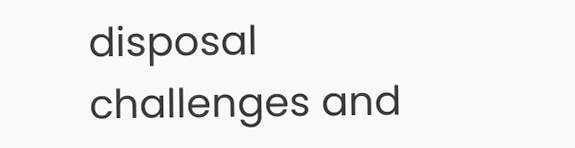disposal challenges and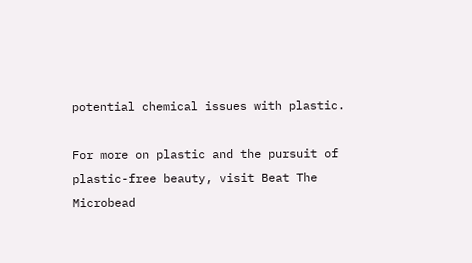potential chemical issues with plastic.

For more on plastic and the pursuit of plastic-free beauty, visit Beat The Microbead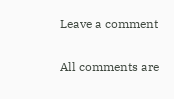Leave a comment

All comments are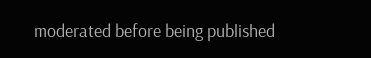moderated before being published